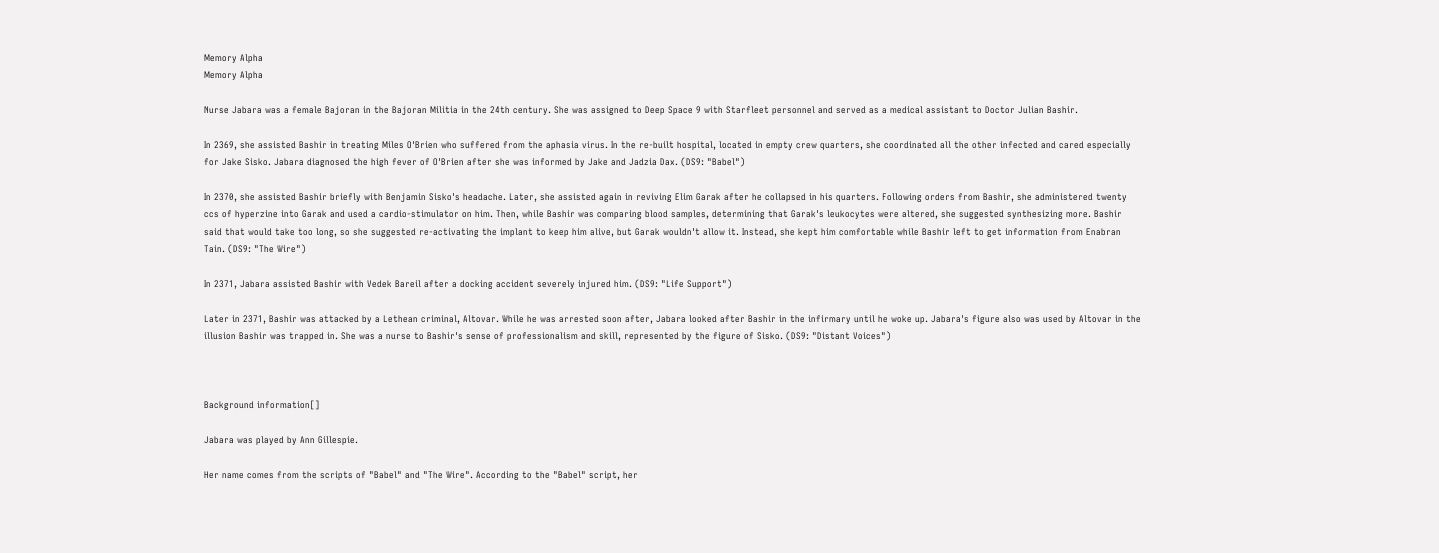Memory Alpha
Memory Alpha

Nurse Jabara was a female Bajoran in the Bajoran Militia in the 24th century. She was assigned to Deep Space 9 with Starfleet personnel and served as a medical assistant to Doctor Julian Bashir.

In 2369, she assisted Bashir in treating Miles O'Brien who suffered from the aphasia virus. In the re-built hospital, located in empty crew quarters, she coordinated all the other infected and cared especially for Jake Sisko. Jabara diagnosed the high fever of O'Brien after she was informed by Jake and Jadzia Dax. (DS9: "Babel")

In 2370, she assisted Bashir briefly with Benjamin Sisko's headache. Later, she assisted again in reviving Elim Garak after he collapsed in his quarters. Following orders from Bashir, she administered twenty ccs of hyperzine into Garak and used a cardio-stimulator on him. Then, while Bashir was comparing blood samples, determining that Garak's leukocytes were altered, she suggested synthesizing more. Bashir said that would take too long, so she suggested re-activating the implant to keep him alive, but Garak wouldn't allow it. Instead, she kept him comfortable while Bashir left to get information from Enabran Tain. (DS9: "The Wire")

In 2371, Jabara assisted Bashir with Vedek Bareil after a docking accident severely injured him. (DS9: "Life Support")

Later in 2371, Bashir was attacked by a Lethean criminal, Altovar. While he was arrested soon after, Jabara looked after Bashir in the infirmary until he woke up. Jabara's figure also was used by Altovar in the illusion Bashir was trapped in. She was a nurse to Bashir's sense of professionalism and skill, represented by the figure of Sisko. (DS9: "Distant Voices")



Background information[]

Jabara was played by Ann Gillespie.

Her name comes from the scripts of "Babel" and "The Wire". According to the "Babel" script, her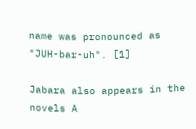name was pronounced as "JUH-bar-uh". [1]

Jabara also appears in the novels A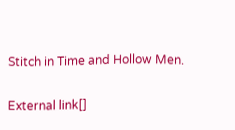Stitch in Time and Hollow Men.

External link[]